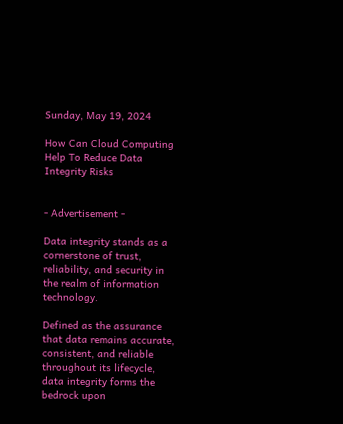Sunday, May 19, 2024

How Can Cloud Computing Help To Reduce Data Integrity Risks


- Advertisement -

Data integrity stands as a cornerstone of trust, reliability, and security in the realm of information technology.

Defined as the assurance that data remains accurate, consistent, and reliable throughout its lifecycle, data integrity forms the bedrock upon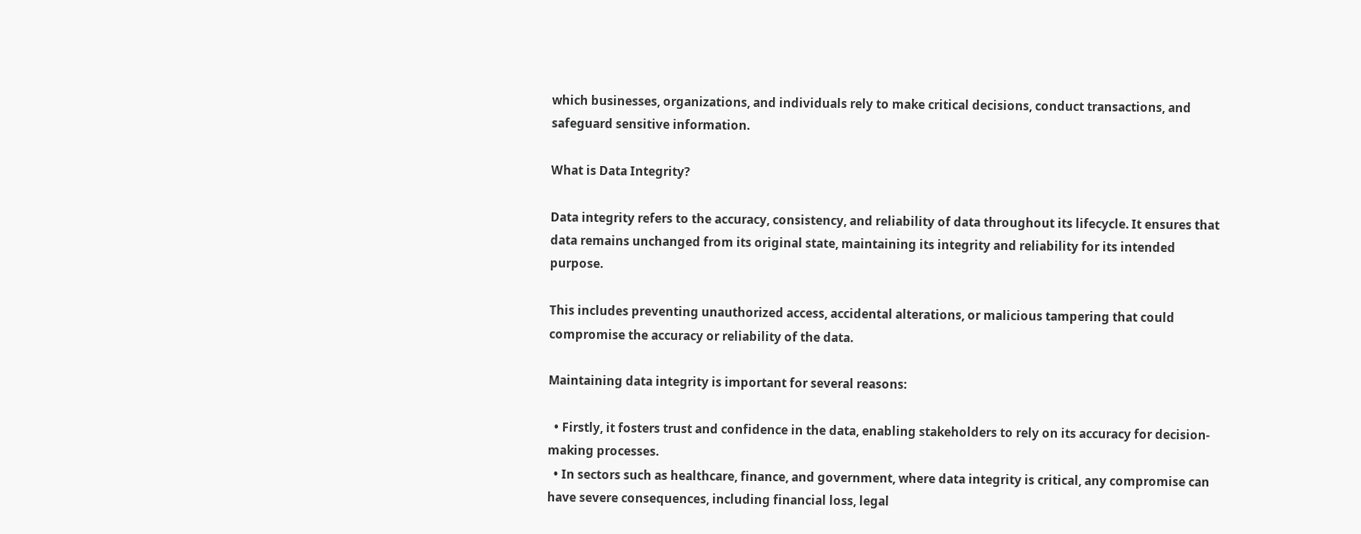which businesses, organizations, and individuals rely to make critical decisions, conduct transactions, and safeguard sensitive information.

What is Data Integrity?

Data integrity refers to the accuracy, consistency, and reliability of data throughout its lifecycle. It ensures that data remains unchanged from its original state, maintaining its integrity and reliability for its intended purpose.

This includes preventing unauthorized access, accidental alterations, or malicious tampering that could compromise the accuracy or reliability of the data.

Maintaining data integrity is important for several reasons:

  • Firstly, it fosters trust and confidence in the data, enabling stakeholders to rely on its accuracy for decision-making processes.
  • In sectors such as healthcare, finance, and government, where data integrity is critical, any compromise can have severe consequences, including financial loss, legal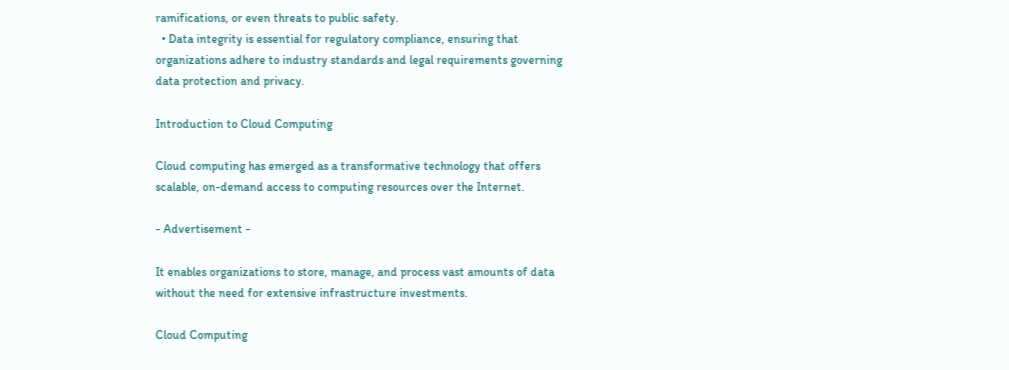ramifications, or even threats to public safety.
  • Data integrity is essential for regulatory compliance, ensuring that organizations adhere to industry standards and legal requirements governing data protection and privacy.

Introduction to Cloud Computing

Cloud computing has emerged as a transformative technology that offers scalable, on-demand access to computing resources over the Internet.

- Advertisement -

It enables organizations to store, manage, and process vast amounts of data without the need for extensive infrastructure investments.

Cloud Computing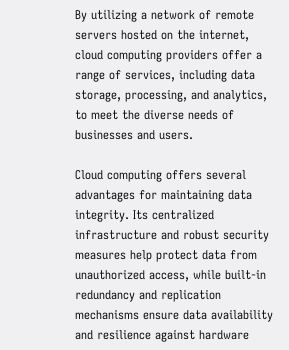By utilizing a network of remote servers hosted on the internet, cloud computing providers offer a range of services, including data storage, processing, and analytics, to meet the diverse needs of businesses and users.

Cloud computing offers several advantages for maintaining data integrity. Its centralized infrastructure and robust security measures help protect data from unauthorized access, while built-in redundancy and replication mechanisms ensure data availability and resilience against hardware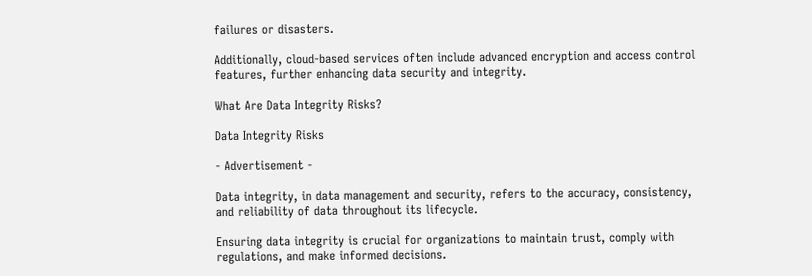failures or disasters.

Additionally, cloud-based services often include advanced encryption and access control features, further enhancing data security and integrity.

What Are Data Integrity Risks?

Data Integrity Risks

- Advertisement -

Data integrity, in data management and security, refers to the accuracy, consistency, and reliability of data throughout its lifecycle.

Ensuring data integrity is crucial for organizations to maintain trust, comply with regulations, and make informed decisions.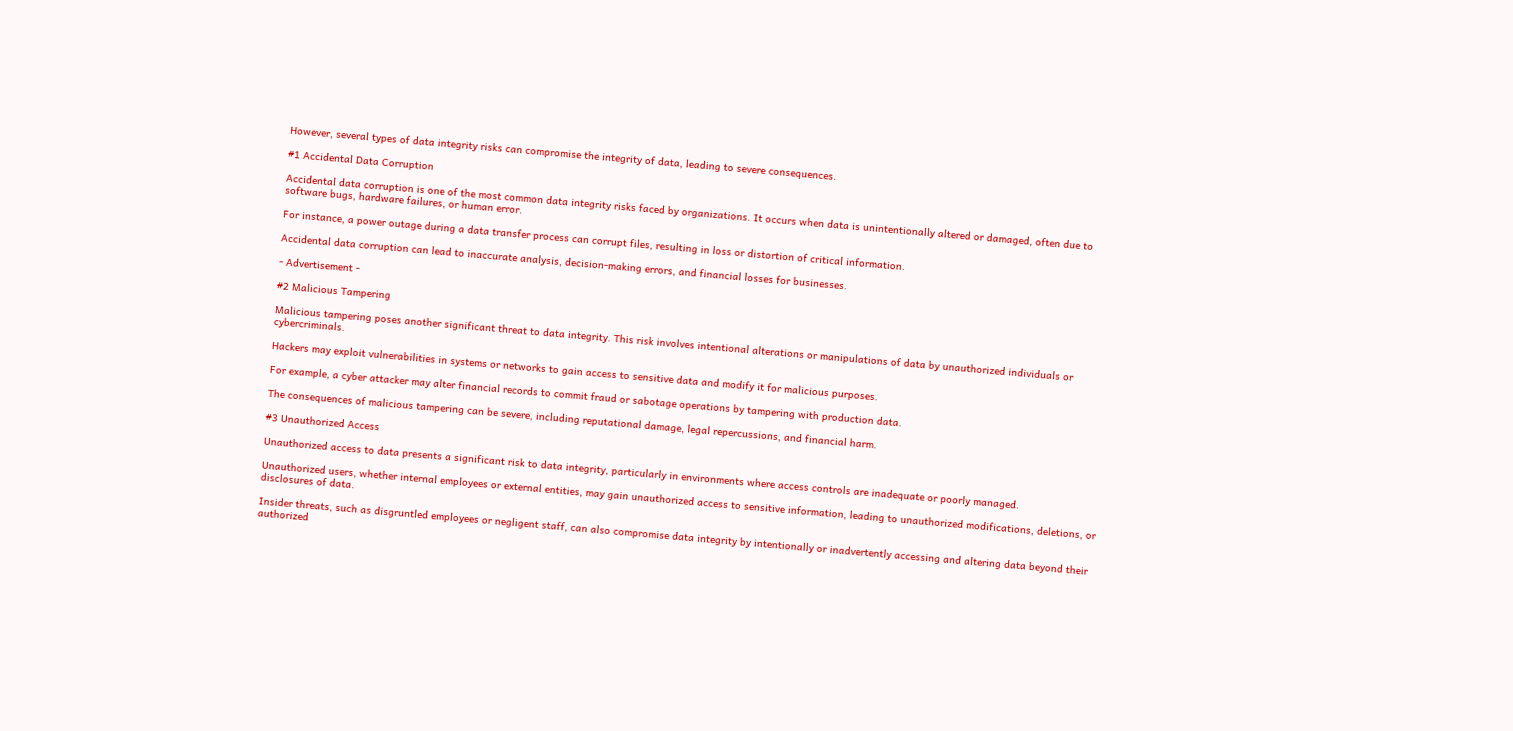However, several types of data integrity risks can compromise the integrity of data, leading to severe consequences.

#1 Accidental Data Corruption

Accidental data corruption is one of the most common data integrity risks faced by organizations. It occurs when data is unintentionally altered or damaged, often due to software bugs, hardware failures, or human error.

For instance, a power outage during a data transfer process can corrupt files, resulting in loss or distortion of critical information.

Accidental data corruption can lead to inaccurate analysis, decision-making errors, and financial losses for businesses.

- Advertisement -

#2 Malicious Tampering

Malicious tampering poses another significant threat to data integrity. This risk involves intentional alterations or manipulations of data by unauthorized individuals or cybercriminals.

Hackers may exploit vulnerabilities in systems or networks to gain access to sensitive data and modify it for malicious purposes.

For example, a cyber attacker may alter financial records to commit fraud or sabotage operations by tampering with production data.

The consequences of malicious tampering can be severe, including reputational damage, legal repercussions, and financial harm.

#3 Unauthorized Access

Unauthorized access to data presents a significant risk to data integrity, particularly in environments where access controls are inadequate or poorly managed.

Unauthorized users, whether internal employees or external entities, may gain unauthorized access to sensitive information, leading to unauthorized modifications, deletions, or disclosures of data.

Insider threats, such as disgruntled employees or negligent staff, can also compromise data integrity by intentionally or inadvertently accessing and altering data beyond their authorized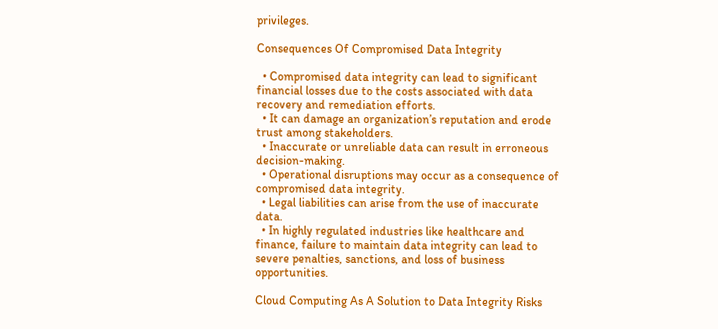privileges.

Consequences Of Compromised Data Integrity

  • Compromised data integrity can lead to significant financial losses due to the costs associated with data recovery and remediation efforts.
  • It can damage an organization’s reputation and erode trust among stakeholders.
  • Inaccurate or unreliable data can result in erroneous decision-making.
  • Operational disruptions may occur as a consequence of compromised data integrity.
  • Legal liabilities can arise from the use of inaccurate data.
  • In highly regulated industries like healthcare and finance, failure to maintain data integrity can lead to severe penalties, sanctions, and loss of business opportunities.

Cloud Computing As A Solution to Data Integrity Risks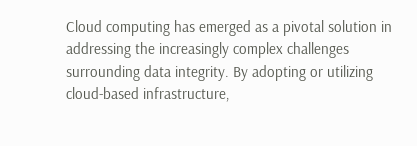Cloud computing has emerged as a pivotal solution in addressing the increasingly complex challenges surrounding data integrity. By adopting or utilizing cloud-based infrastructure,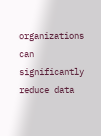organizations can significantly reduce data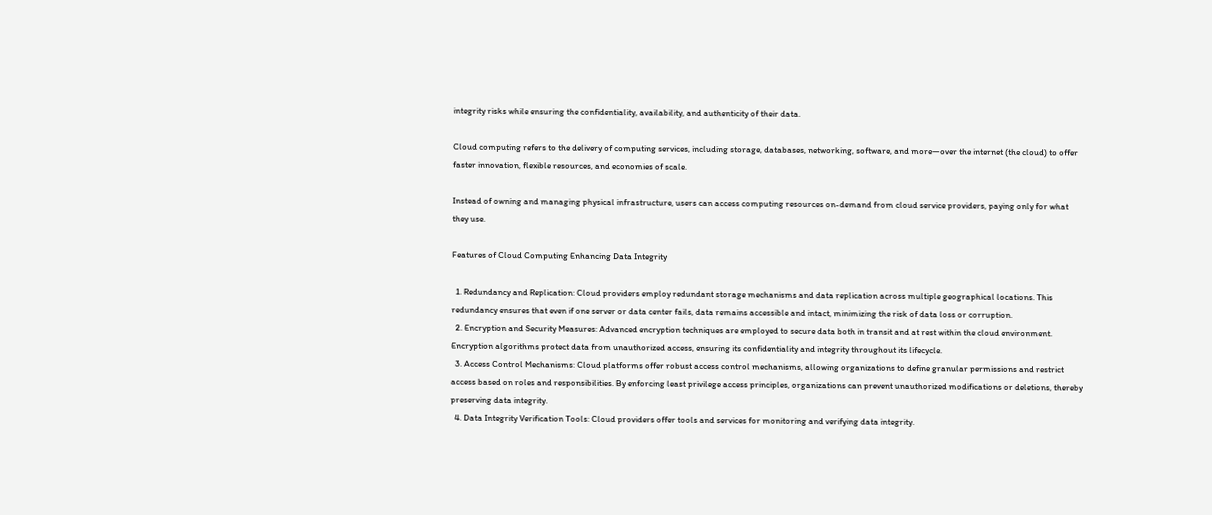integrity risks while ensuring the confidentiality, availability, and authenticity of their data.

Cloud computing refers to the delivery of computing services, including storage, databases, networking, software, and more—over the internet (the cloud) to offer faster innovation, flexible resources, and economies of scale.

Instead of owning and managing physical infrastructure, users can access computing resources on-demand from cloud service providers, paying only for what they use.

Features of Cloud Computing Enhancing Data Integrity

  1. Redundancy and Replication: Cloud providers employ redundant storage mechanisms and data replication across multiple geographical locations. This redundancy ensures that even if one server or data center fails, data remains accessible and intact, minimizing the risk of data loss or corruption.
  2. Encryption and Security Measures: Advanced encryption techniques are employed to secure data both in transit and at rest within the cloud environment. Encryption algorithms protect data from unauthorized access, ensuring its confidentiality and integrity throughout its lifecycle.
  3. Access Control Mechanisms: Cloud platforms offer robust access control mechanisms, allowing organizations to define granular permissions and restrict access based on roles and responsibilities. By enforcing least privilege access principles, organizations can prevent unauthorized modifications or deletions, thereby preserving data integrity.
  4. Data Integrity Verification Tools: Cloud providers offer tools and services for monitoring and verifying data integrity.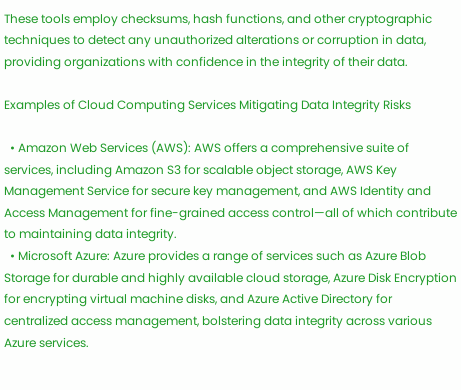These tools employ checksums, hash functions, and other cryptographic techniques to detect any unauthorized alterations or corruption in data, providing organizations with confidence in the integrity of their data.

Examples of Cloud Computing Services Mitigating Data Integrity Risks

  • Amazon Web Services (AWS): AWS offers a comprehensive suite of services, including Amazon S3 for scalable object storage, AWS Key Management Service for secure key management, and AWS Identity and Access Management for fine-grained access control—all of which contribute to maintaining data integrity.
  • Microsoft Azure: Azure provides a range of services such as Azure Blob Storage for durable and highly available cloud storage, Azure Disk Encryption for encrypting virtual machine disks, and Azure Active Directory for centralized access management, bolstering data integrity across various Azure services.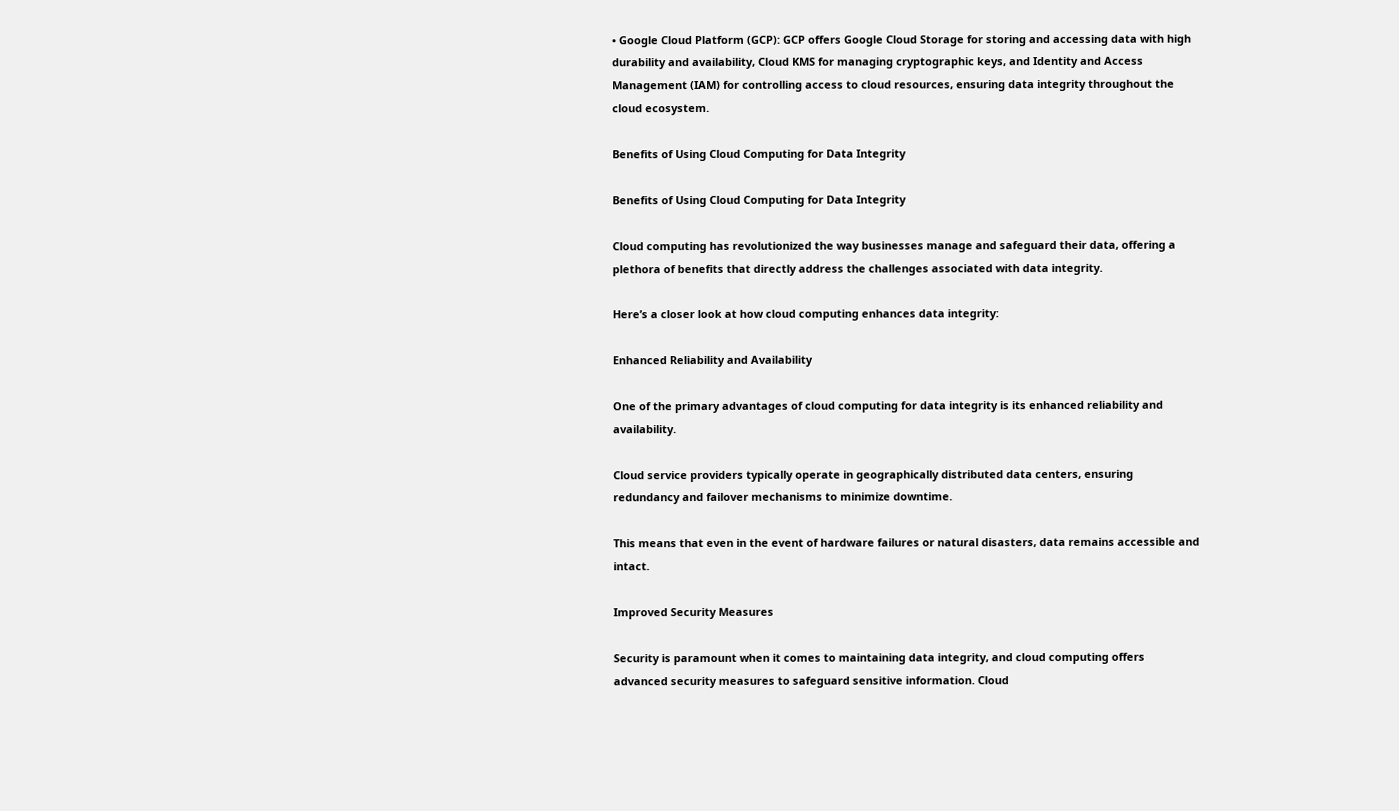• Google Cloud Platform (GCP): GCP offers Google Cloud Storage for storing and accessing data with high durability and availability, Cloud KMS for managing cryptographic keys, and Identity and Access Management (IAM) for controlling access to cloud resources, ensuring data integrity throughout the cloud ecosystem.

Benefits of Using Cloud Computing for Data Integrity

Benefits of Using Cloud Computing for Data Integrity

Cloud computing has revolutionized the way businesses manage and safeguard their data, offering a plethora of benefits that directly address the challenges associated with data integrity.

Here’s a closer look at how cloud computing enhances data integrity:

Enhanced Reliability and Availability

One of the primary advantages of cloud computing for data integrity is its enhanced reliability and availability.

Cloud service providers typically operate in geographically distributed data centers, ensuring redundancy and failover mechanisms to minimize downtime.

This means that even in the event of hardware failures or natural disasters, data remains accessible and intact.

Improved Security Measures

Security is paramount when it comes to maintaining data integrity, and cloud computing offers advanced security measures to safeguard sensitive information. Cloud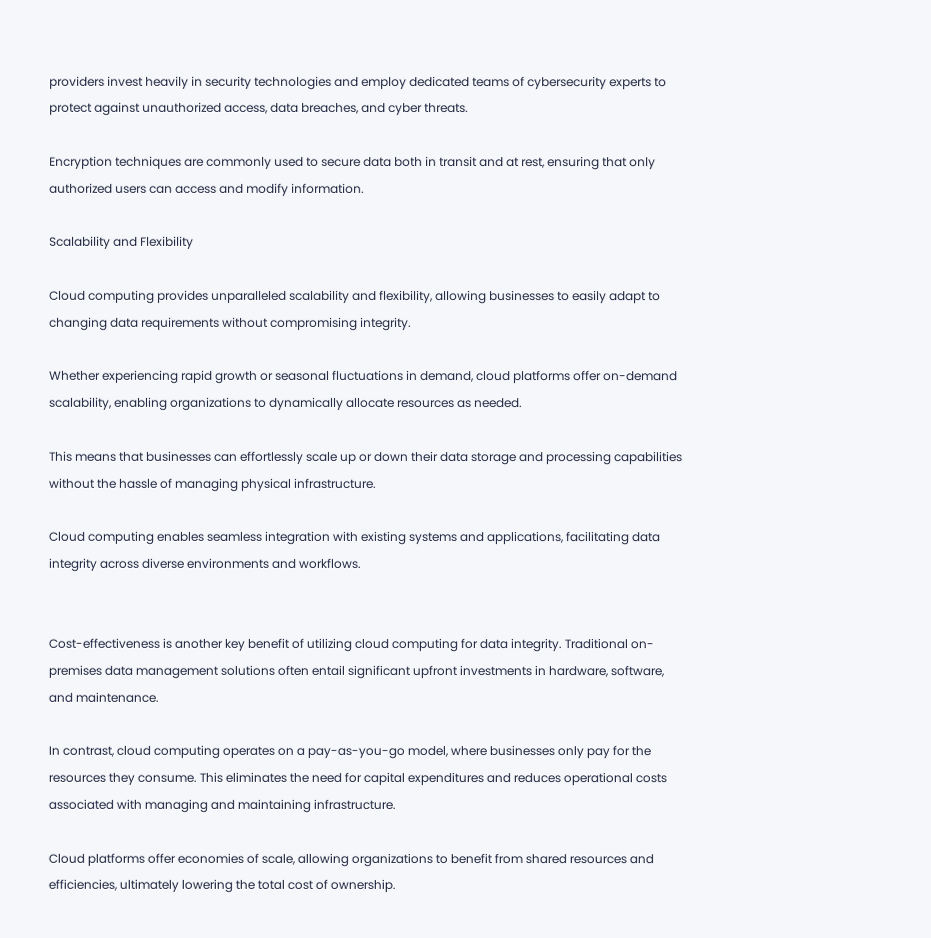providers invest heavily in security technologies and employ dedicated teams of cybersecurity experts to protect against unauthorized access, data breaches, and cyber threats.

Encryption techniques are commonly used to secure data both in transit and at rest, ensuring that only authorized users can access and modify information.

Scalability and Flexibility

Cloud computing provides unparalleled scalability and flexibility, allowing businesses to easily adapt to changing data requirements without compromising integrity.

Whether experiencing rapid growth or seasonal fluctuations in demand, cloud platforms offer on-demand scalability, enabling organizations to dynamically allocate resources as needed.

This means that businesses can effortlessly scale up or down their data storage and processing capabilities without the hassle of managing physical infrastructure.

Cloud computing enables seamless integration with existing systems and applications, facilitating data integrity across diverse environments and workflows.


Cost-effectiveness is another key benefit of utilizing cloud computing for data integrity. Traditional on-premises data management solutions often entail significant upfront investments in hardware, software, and maintenance.

In contrast, cloud computing operates on a pay-as-you-go model, where businesses only pay for the resources they consume. This eliminates the need for capital expenditures and reduces operational costs associated with managing and maintaining infrastructure.

Cloud platforms offer economies of scale, allowing organizations to benefit from shared resources and efficiencies, ultimately lowering the total cost of ownership.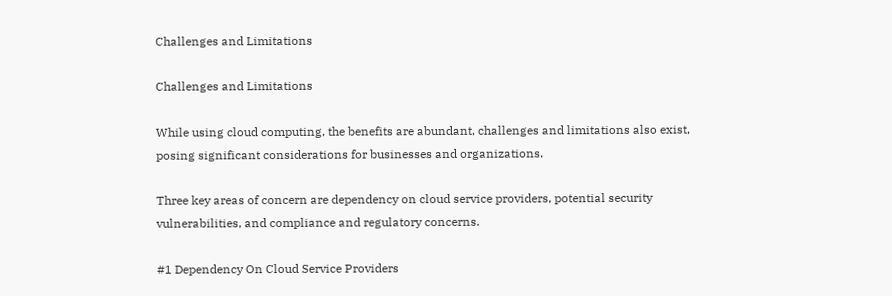Challenges and Limitations

Challenges and Limitations

While using cloud computing, the benefits are abundant, challenges and limitations also exist, posing significant considerations for businesses and organizations.

Three key areas of concern are dependency on cloud service providers, potential security vulnerabilities, and compliance and regulatory concerns.

#1 Dependency On Cloud Service Providers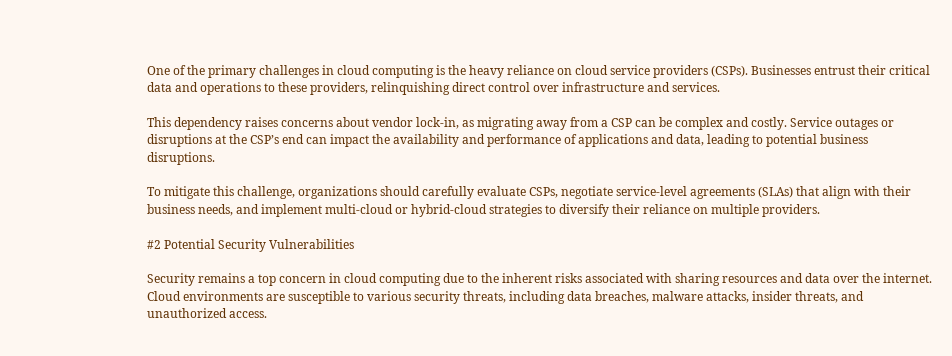One of the primary challenges in cloud computing is the heavy reliance on cloud service providers (CSPs). Businesses entrust their critical data and operations to these providers, relinquishing direct control over infrastructure and services.

This dependency raises concerns about vendor lock-in, as migrating away from a CSP can be complex and costly. Service outages or disruptions at the CSP’s end can impact the availability and performance of applications and data, leading to potential business disruptions.

To mitigate this challenge, organizations should carefully evaluate CSPs, negotiate service-level agreements (SLAs) that align with their business needs, and implement multi-cloud or hybrid-cloud strategies to diversify their reliance on multiple providers.

#2 Potential Security Vulnerabilities

Security remains a top concern in cloud computing due to the inherent risks associated with sharing resources and data over the internet. Cloud environments are susceptible to various security threats, including data breaches, malware attacks, insider threats, and unauthorized access.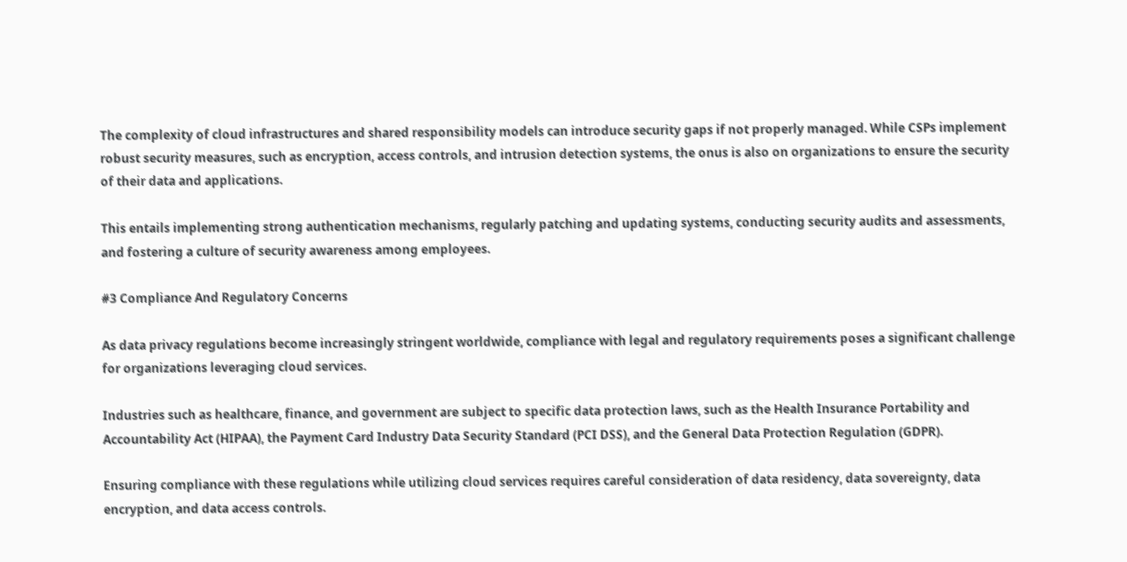The complexity of cloud infrastructures and shared responsibility models can introduce security gaps if not properly managed. While CSPs implement robust security measures, such as encryption, access controls, and intrusion detection systems, the onus is also on organizations to ensure the security of their data and applications.

This entails implementing strong authentication mechanisms, regularly patching and updating systems, conducting security audits and assessments, and fostering a culture of security awareness among employees.

#3 Compliance And Regulatory Concerns

As data privacy regulations become increasingly stringent worldwide, compliance with legal and regulatory requirements poses a significant challenge for organizations leveraging cloud services.

Industries such as healthcare, finance, and government are subject to specific data protection laws, such as the Health Insurance Portability and Accountability Act (HIPAA), the Payment Card Industry Data Security Standard (PCI DSS), and the General Data Protection Regulation (GDPR).

Ensuring compliance with these regulations while utilizing cloud services requires careful consideration of data residency, data sovereignty, data encryption, and data access controls.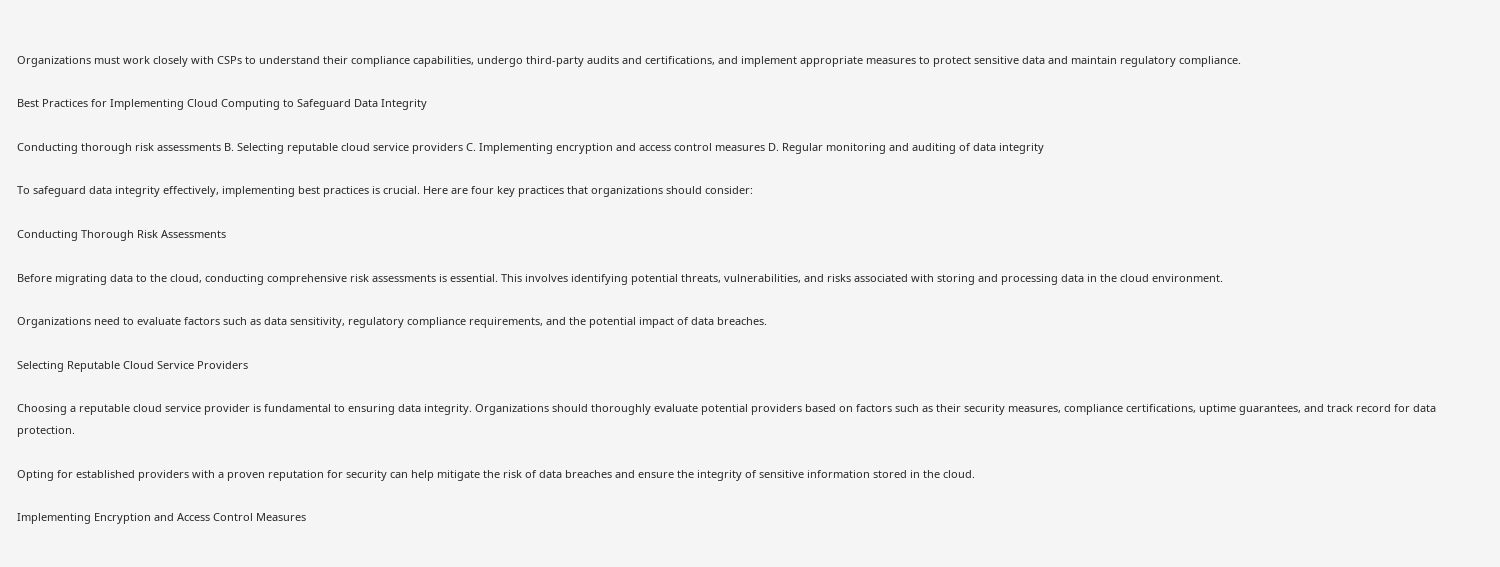Organizations must work closely with CSPs to understand their compliance capabilities, undergo third-party audits and certifications, and implement appropriate measures to protect sensitive data and maintain regulatory compliance.

Best Practices for Implementing Cloud Computing to Safeguard Data Integrity

Conducting thorough risk assessments B. Selecting reputable cloud service providers C. Implementing encryption and access control measures D. Regular monitoring and auditing of data integrity

To safeguard data integrity effectively, implementing best practices is crucial. Here are four key practices that organizations should consider:

Conducting Thorough Risk Assessments

Before migrating data to the cloud, conducting comprehensive risk assessments is essential. This involves identifying potential threats, vulnerabilities, and risks associated with storing and processing data in the cloud environment.

Organizations need to evaluate factors such as data sensitivity, regulatory compliance requirements, and the potential impact of data breaches.

Selecting Reputable Cloud Service Providers

Choosing a reputable cloud service provider is fundamental to ensuring data integrity. Organizations should thoroughly evaluate potential providers based on factors such as their security measures, compliance certifications, uptime guarantees, and track record for data protection.

Opting for established providers with a proven reputation for security can help mitigate the risk of data breaches and ensure the integrity of sensitive information stored in the cloud.

Implementing Encryption and Access Control Measures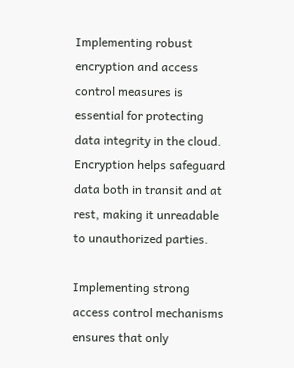Implementing robust encryption and access control measures is essential for protecting data integrity in the cloud. Encryption helps safeguard data both in transit and at rest, making it unreadable to unauthorized parties.

Implementing strong access control mechanisms ensures that only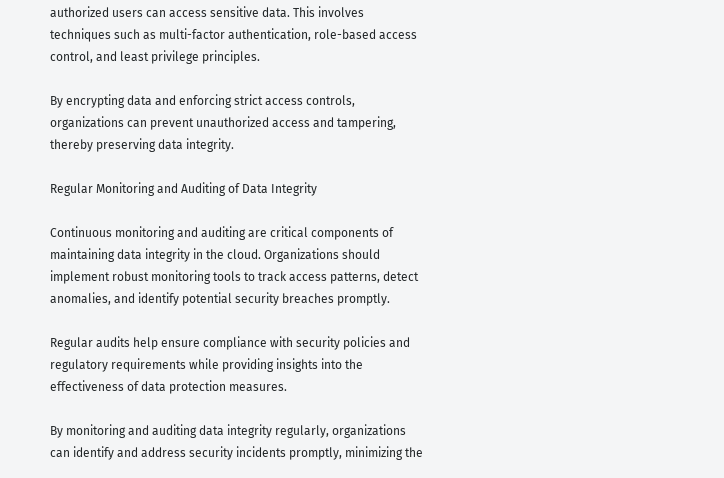authorized users can access sensitive data. This involves techniques such as multi-factor authentication, role-based access control, and least privilege principles.

By encrypting data and enforcing strict access controls, organizations can prevent unauthorized access and tampering, thereby preserving data integrity.

Regular Monitoring and Auditing of Data Integrity

Continuous monitoring and auditing are critical components of maintaining data integrity in the cloud. Organizations should implement robust monitoring tools to track access patterns, detect anomalies, and identify potential security breaches promptly.

Regular audits help ensure compliance with security policies and regulatory requirements while providing insights into the effectiveness of data protection measures.

By monitoring and auditing data integrity regularly, organizations can identify and address security incidents promptly, minimizing the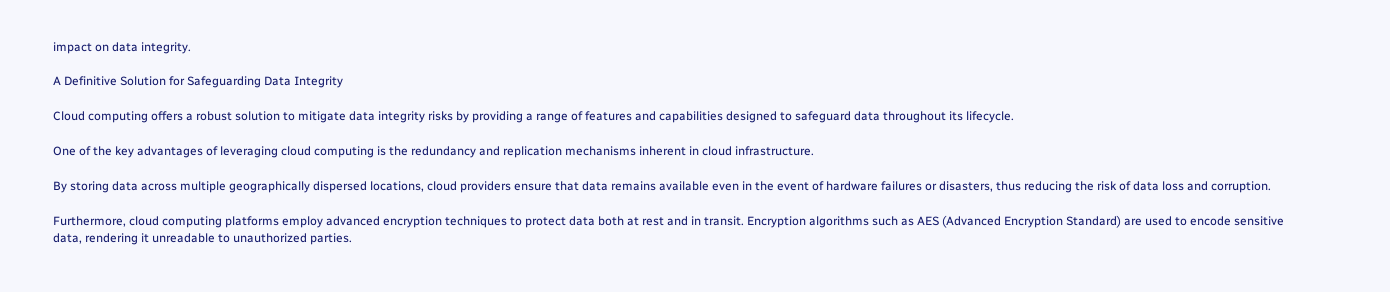impact on data integrity.

A Definitive Solution for Safeguarding Data Integrity

Cloud computing offers a robust solution to mitigate data integrity risks by providing a range of features and capabilities designed to safeguard data throughout its lifecycle.

One of the key advantages of leveraging cloud computing is the redundancy and replication mechanisms inherent in cloud infrastructure.

By storing data across multiple geographically dispersed locations, cloud providers ensure that data remains available even in the event of hardware failures or disasters, thus reducing the risk of data loss and corruption.

Furthermore, cloud computing platforms employ advanced encryption techniques to protect data both at rest and in transit. Encryption algorithms such as AES (Advanced Encryption Standard) are used to encode sensitive data, rendering it unreadable to unauthorized parties.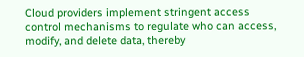Cloud providers implement stringent access control mechanisms to regulate who can access, modify, and delete data, thereby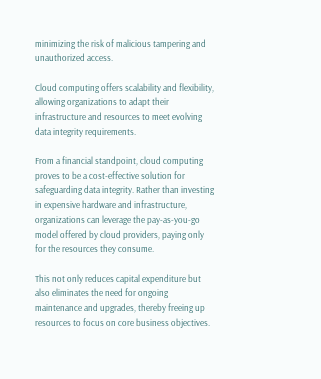minimizing the risk of malicious tampering and unauthorized access.

Cloud computing offers scalability and flexibility, allowing organizations to adapt their infrastructure and resources to meet evolving data integrity requirements.

From a financial standpoint, cloud computing proves to be a cost-effective solution for safeguarding data integrity. Rather than investing in expensive hardware and infrastructure, organizations can leverage the pay-as-you-go model offered by cloud providers, paying only for the resources they consume.

This not only reduces capital expenditure but also eliminates the need for ongoing maintenance and upgrades, thereby freeing up resources to focus on core business objectives.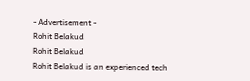- Advertisement -
Rohit Belakud
Rohit Belakud
Rohit Belakud is an experienced tech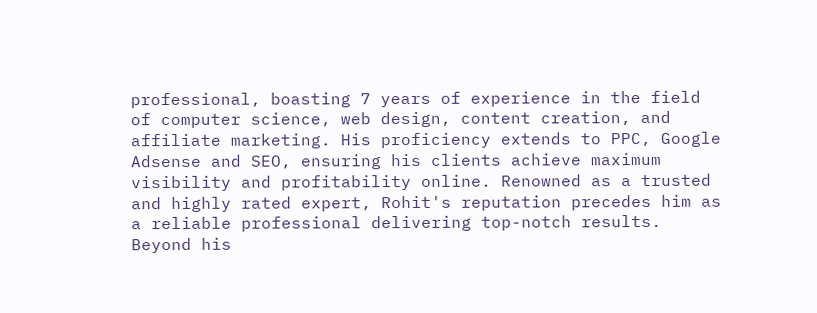professional, boasting 7 years of experience in the field of computer science, web design, content creation, and affiliate marketing. His proficiency extends to PPC, Google Adsense and SEO, ensuring his clients achieve maximum visibility and profitability online. Renowned as a trusted and highly rated expert, Rohit's reputation precedes him as a reliable professional delivering top-notch results. Beyond his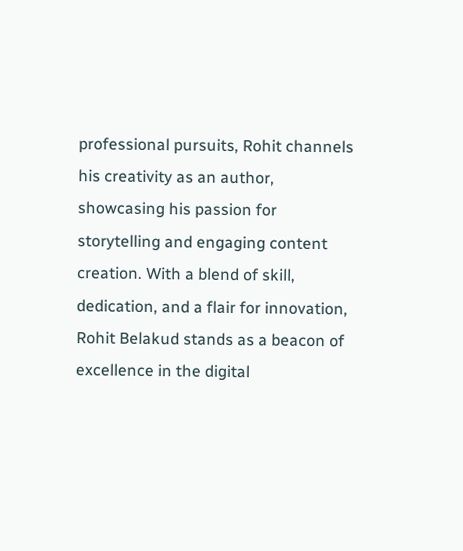professional pursuits, Rohit channels his creativity as an author, showcasing his passion for storytelling and engaging content creation. With a blend of skill, dedication, and a flair for innovation, Rohit Belakud stands as a beacon of excellence in the digital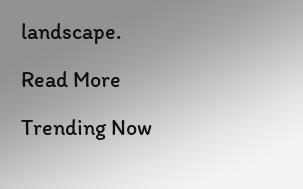landscape.

Read More

Trending Now